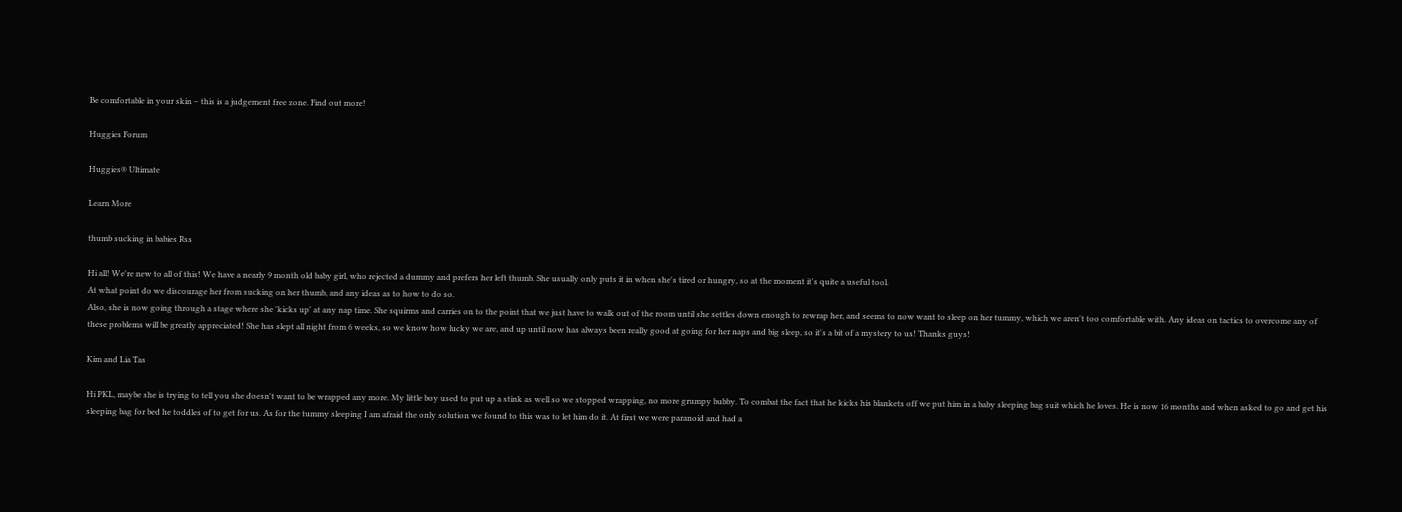Be comfortable in your skin – this is a judgement free zone. Find out more!

Huggies Forum

Huggies® Ultimate

Learn More

thumb sucking in babies Rss

Hi all! We're new to all of this! We have a nearly 9 month old baby girl, who rejected a dummy and prefers her left thumb. She usually only puts it in when she's tired or hungry, so at the moment it's quite a useful tool.
At what point do we discourage her from sucking on her thumb, and any ideas as to how to do so.
Also, she is now going through a stage where she 'kicks up' at any nap time. She squirms and carries on to the point that we just have to walk out of the room until she settles down enough to rewrap her, and seems to now want to sleep on her tummy, which we aren't too comfortable with. Any ideas on tactics to overcome any of these problems will be greatly appreciated! She has slept all night from 6 weeks, so we know how lucky we are, and up until now has always been really good at going for her naps and big sleep, so it's a bit of a mystery to us! Thanks guys!

Kim and Lia Tas

Hi PKL, maybe she is trying to tell you she doesn't want to be wrapped any more. My little boy used to put up a stink as well so we stopped wrapping, no more grumpy bubby. To combat the fact that he kicks his blankets off we put him in a baby sleeping bag suit which he loves. He is now 16 months and when asked to go and get his sleeping bag for bed he toddles of to get for us. As for the tummy sleeping I am afraid the only solution we found to this was to let him do it. At first we were paranoid and had a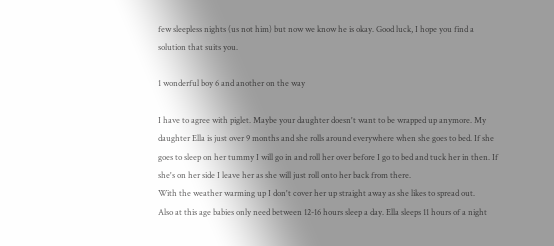few sleepless nights (us not him) but now we know he is okay. Good luck, I hope you find a solution that suits you.

1 wonderful boy 6 and another on the way

I have to agree with piglet. Maybe your daughter doesn't want to be wrapped up anymore. My daughter Ella is just over 9 months and she rolls around everywhere when she goes to bed. If she goes to sleep on her tummy I will go in and roll her over before I go to bed and tuck her in then. If she's on her side I leave her as she will just roll onto her back from there.
With the weather warming up I don't cover her up straight away as she likes to spread out.
Also at this age babies only need between 12-16 hours sleep a day. Ella sleeps 11 hours of a night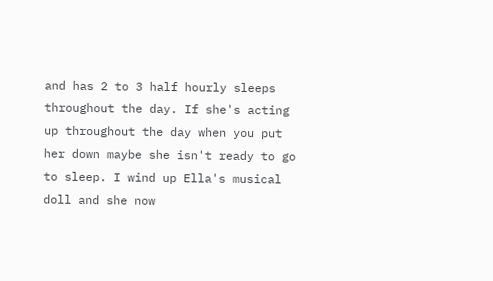and has 2 to 3 half hourly sleeps throughout the day. If she's acting up throughout the day when you put her down maybe she isn't ready to go to sleep. I wind up Ella's musical doll and she now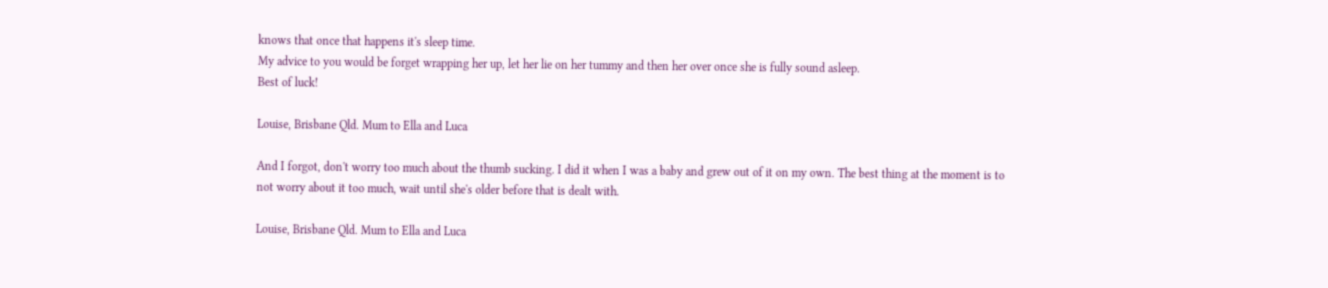knows that once that happens it's sleep time.
My advice to you would be forget wrapping her up, let her lie on her tummy and then her over once she is fully sound asleep.
Best of luck!

Louise, Brisbane Qld. Mum to Ella and Luca

And I forgot, don't worry too much about the thumb sucking. I did it when I was a baby and grew out of it on my own. The best thing at the moment is to not worry about it too much, wait until she's older before that is dealt with.

Louise, Brisbane Qld. Mum to Ella and Luca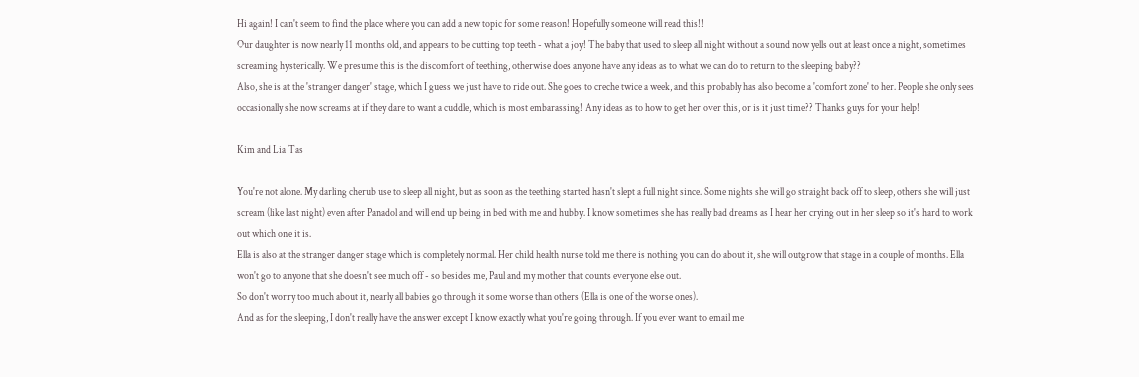Hi again! I can't seem to find the place where you can add a new topic for some reason! Hopefully someone will read this!!
Our daughter is now nearly 11 months old, and appears to be cutting top teeth - what a joy! The baby that used to sleep all night without a sound now yells out at least once a night, sometimes screaming hysterically. We presume this is the discomfort of teething, otherwise does anyone have any ideas as to what we can do to return to the sleeping baby??
Also, she is at the 'stranger danger' stage, which I guess we just have to ride out. She goes to creche twice a week, and this probably has also become a 'comfort zone' to her. People she only sees occasionally she now screams at if they dare to want a cuddle, which is most embarassing! Any ideas as to how to get her over this, or is it just time?? Thanks guys for your help!

Kim and Lia Tas

You're not alone. My darling cherub use to sleep all night, but as soon as the teething started hasn't slept a full night since. Some nights she will go straight back off to sleep, others she will just scream (like last night) even after Panadol and will end up being in bed with me and hubby. I know sometimes she has really bad dreams as I hear her crying out in her sleep so it's hard to work out which one it is.
Ella is also at the stranger danger stage which is completely normal. Her child health nurse told me there is nothing you can do about it, she will outgrow that stage in a couple of months. Ella won't go to anyone that she doesn't see much off - so besides me, Paul and my mother that counts everyone else out.
So don't worry too much about it, nearly all babies go through it some worse than others (Ella is one of the worse ones).
And as for the sleeping, I don't really have the answer except I know exactly what you're going through. If you ever want to email me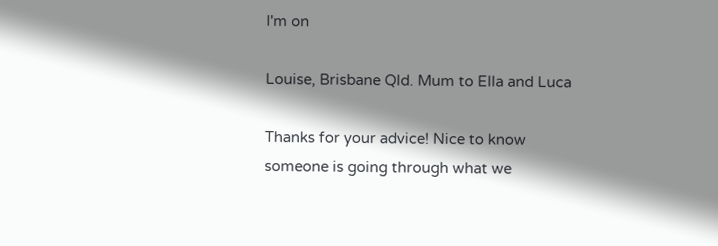I'm on

Louise, Brisbane Qld. Mum to Ella and Luca

Thanks for your advice! Nice to know someone is going through what we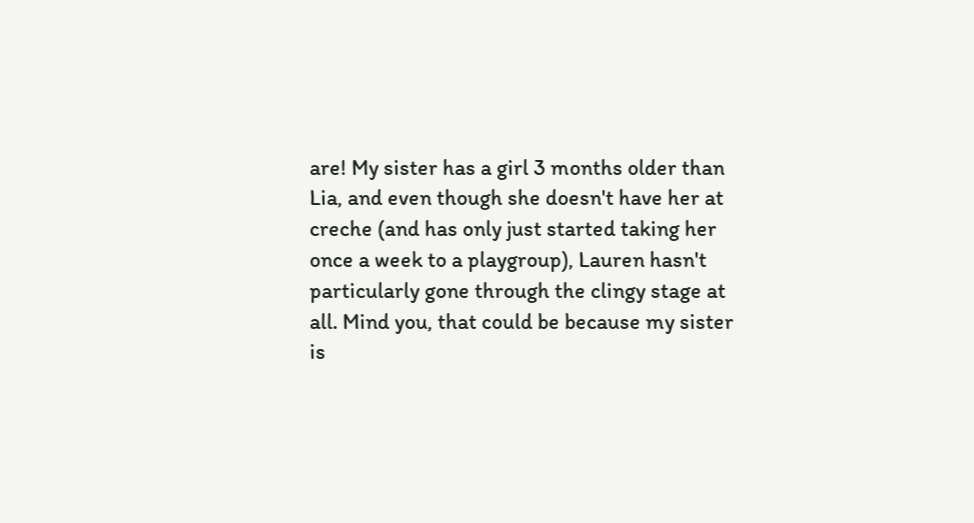are! My sister has a girl 3 months older than Lia, and even though she doesn't have her at creche (and has only just started taking her once a week to a playgroup), Lauren hasn't particularly gone through the clingy stage at all. Mind you, that could be because my sister is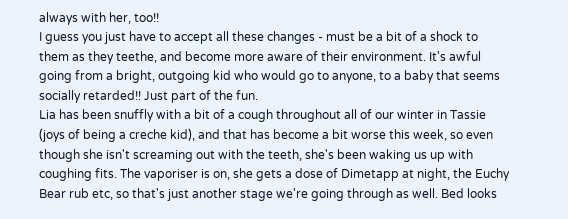always with her, too!!
I guess you just have to accept all these changes - must be a bit of a shock to them as they teethe, and become more aware of their environment. It's awful going from a bright, outgoing kid who would go to anyone, to a baby that seems socially retarded!! Just part of the fun.
Lia has been snuffly with a bit of a cough throughout all of our winter in Tassie (joys of being a creche kid), and that has become a bit worse this week, so even though she isn't screaming out with the teeth, she's been waking us up with coughing fits. The vaporiser is on, she gets a dose of Dimetapp at night, the Euchy Bear rub etc, so that's just another stage we're going through as well. Bed looks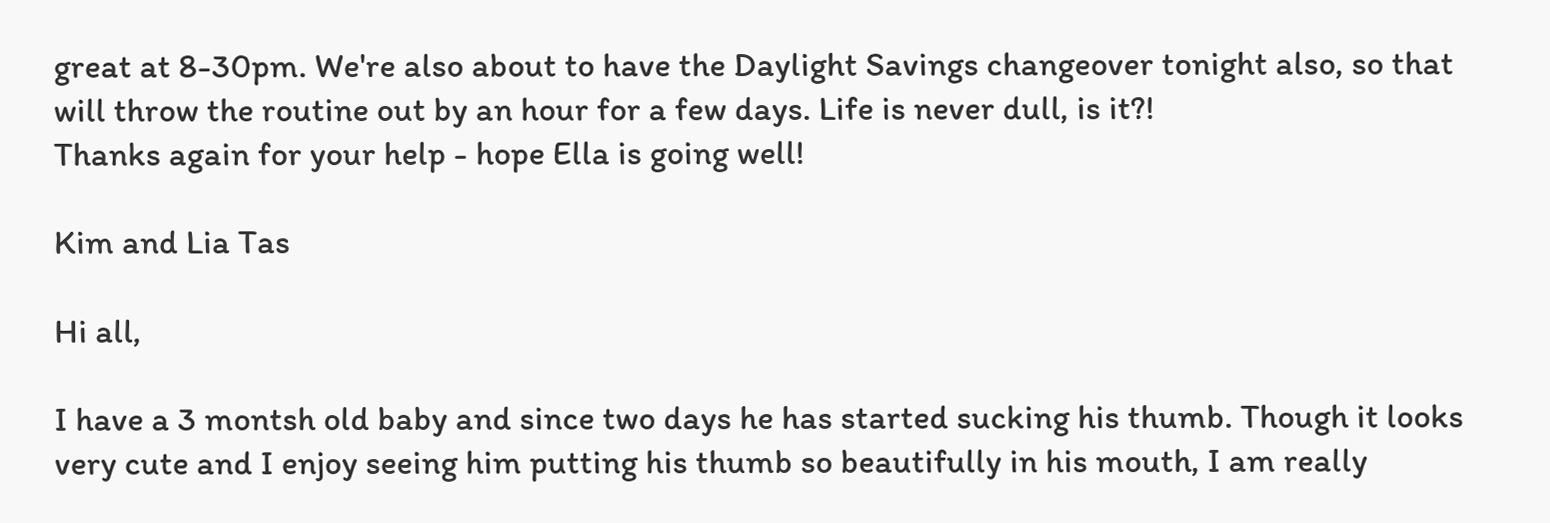great at 8-30pm. We're also about to have the Daylight Savings changeover tonight also, so that will throw the routine out by an hour for a few days. Life is never dull, is it?!
Thanks again for your help - hope Ella is going well!

Kim and Lia Tas

Hi all,

I have a 3 montsh old baby and since two days he has started sucking his thumb. Though it looks very cute and I enjoy seeing him putting his thumb so beautifully in his mouth, I am really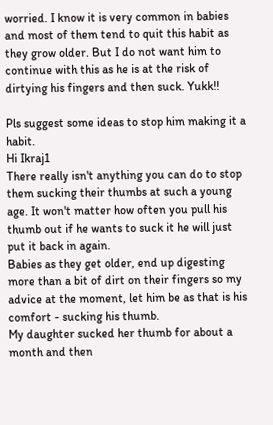worried. I know it is very common in babies and most of them tend to quit this habit as they grow older. But I do not want him to continue with this as he is at the risk of dirtying his fingers and then suck. Yukk!!

Pls suggest some ideas to stop him making it a habit.
Hi Ikraj1
There really isn't anything you can do to stop them sucking their thumbs at such a young age. It won't matter how often you pull his thumb out if he wants to suck it he will just put it back in again.
Babies as they get older, end up digesting more than a bit of dirt on their fingers so my advice at the moment, let him be as that is his comfort - sucking his thumb.
My daughter sucked her thumb for about a month and then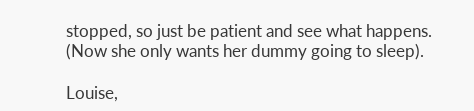stopped, so just be patient and see what happens. (Now she only wants her dummy going to sleep).

Louise,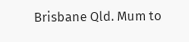Brisbane Qld. Mum to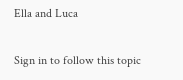Ella and Luca

Sign in to follow this topic